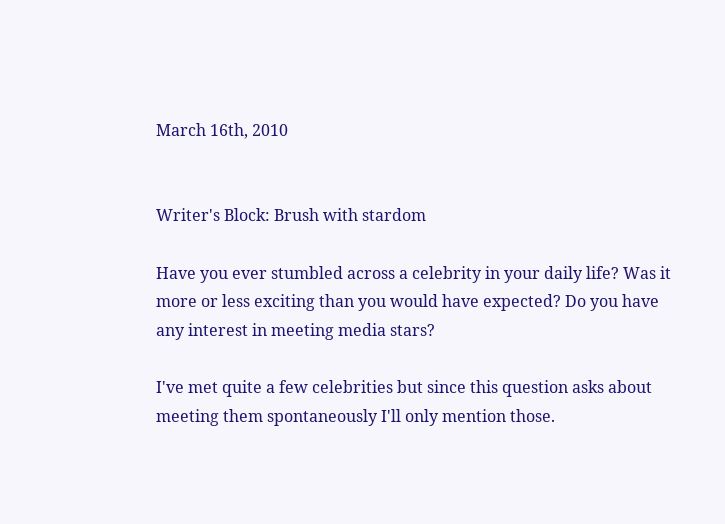March 16th, 2010


Writer's Block: Brush with stardom

Have you ever stumbled across a celebrity in your daily life? Was it more or less exciting than you would have expected? Do you have any interest in meeting media stars?

I've met quite a few celebrities but since this question asks about meeting them spontaneously I'll only mention those.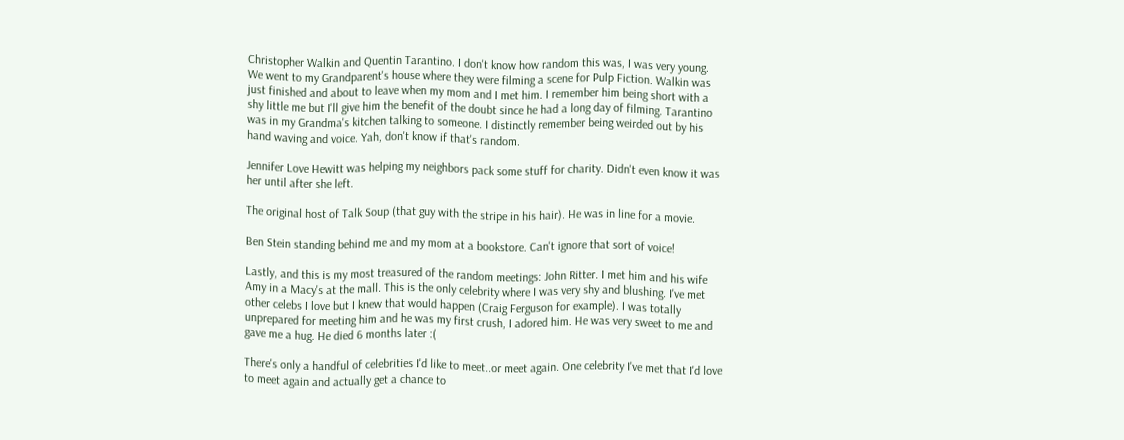Christopher Walkin and Quentin Tarantino. I don't know how random this was, I was very young. We went to my Grandparent's house where they were filming a scene for Pulp Fiction. Walkin was just finished and about to leave when my mom and I met him. I remember him being short with a shy little me but I'll give him the benefit of the doubt since he had a long day of filming. Tarantino was in my Grandma's kitchen talking to someone. I distinctly remember being weirded out by his hand waving and voice. Yah, don't know if that's random.

Jennifer Love Hewitt was helping my neighbors pack some stuff for charity. Didn't even know it was her until after she left.

The original host of Talk Soup (that guy with the stripe in his hair). He was in line for a movie.

Ben Stein standing behind me and my mom at a bookstore. Can't ignore that sort of voice!

Lastly, and this is my most treasured of the random meetings: John Ritter. I met him and his wife Amy in a Macy's at the mall. This is the only celebrity where I was very shy and blushing. I've met other celebs I love but I knew that would happen (Craig Ferguson for example). I was totally unprepared for meeting him and he was my first crush, I adored him. He was very sweet to me and gave me a hug. He died 6 months later :(

There's only a handful of celebrities I'd like to meet..or meet again. One celebrity I've met that I'd love to meet again and actually get a chance to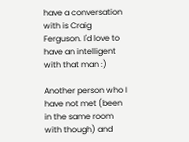have a conversation with is Craig Ferguson. I'd love to have an intelligent with that man :)

Another person who I have not met (been in the same room with though) and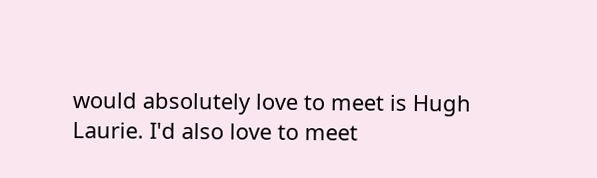would absolutely love to meet is Hugh Laurie. I'd also love to meet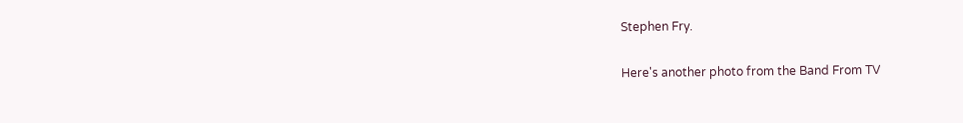Stephen Fry.

Here's another photo from the Band From TV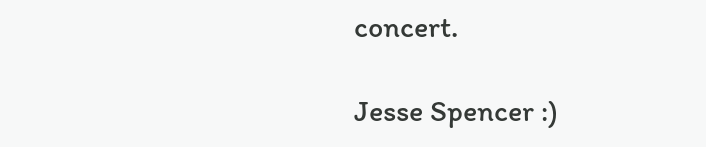concert.

Jesse Spencer :)